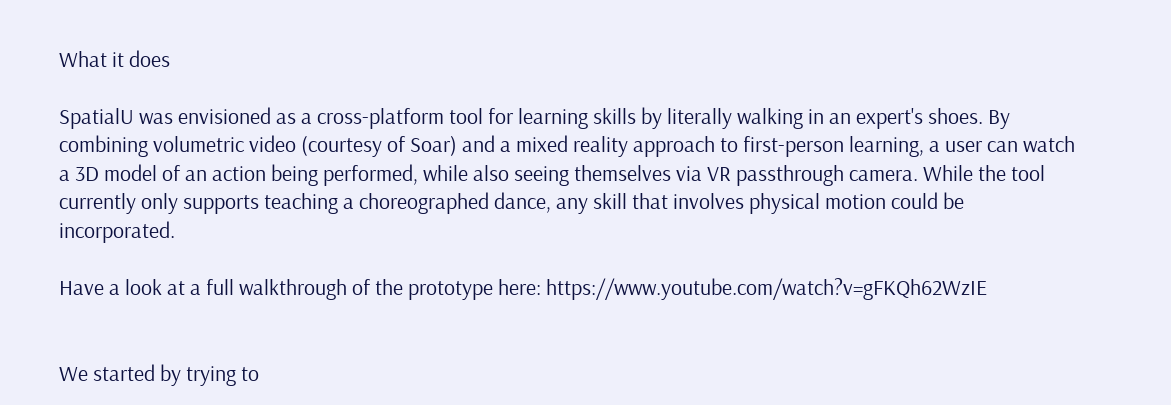What it does

SpatialU was envisioned as a cross-platform tool for learning skills by literally walking in an expert's shoes. By combining volumetric video (courtesy of Soar) and a mixed reality approach to first-person learning, a user can watch a 3D model of an action being performed, while also seeing themselves via VR passthrough camera. While the tool currently only supports teaching a choreographed dance, any skill that involves physical motion could be incorporated.

Have a look at a full walkthrough of the prototype here: https://www.youtube.com/watch?v=gFKQh62WzIE


We started by trying to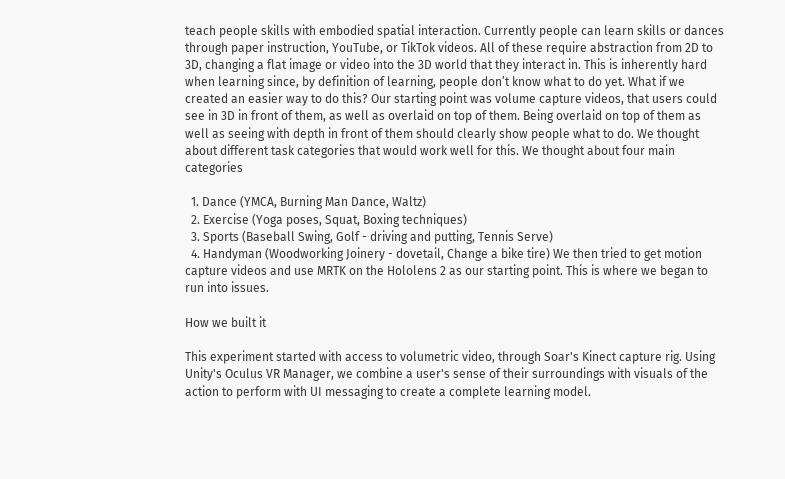teach people skills with embodied spatial interaction. Currently people can learn skills or dances through paper instruction, YouTube, or TikTok videos. All of these require abstraction from 2D to 3D, changing a flat image or video into the 3D world that they interact in. This is inherently hard when learning since, by definition of learning, people don’t know what to do yet. What if we created an easier way to do this? Our starting point was volume capture videos, that users could see in 3D in front of them, as well as overlaid on top of them. Being overlaid on top of them as well as seeing with depth in front of them should clearly show people what to do. We thought about different task categories that would work well for this. We thought about four main categories

  1. Dance (YMCA, Burning Man Dance, Waltz)
  2. Exercise (Yoga poses, Squat, Boxing techniques)
  3. Sports (Baseball Swing, Golf - driving and putting, Tennis Serve)
  4. Handyman (Woodworking Joinery - dovetail, Change a bike tire) We then tried to get motion capture videos and use MRTK on the Hololens 2 as our starting point. This is where we began to run into issues.

How we built it

This experiment started with access to volumetric video, through Soar's Kinect capture rig. Using Unity's Oculus VR Manager, we combine a user's sense of their surroundings with visuals of the action to perform with UI messaging to create a complete learning model.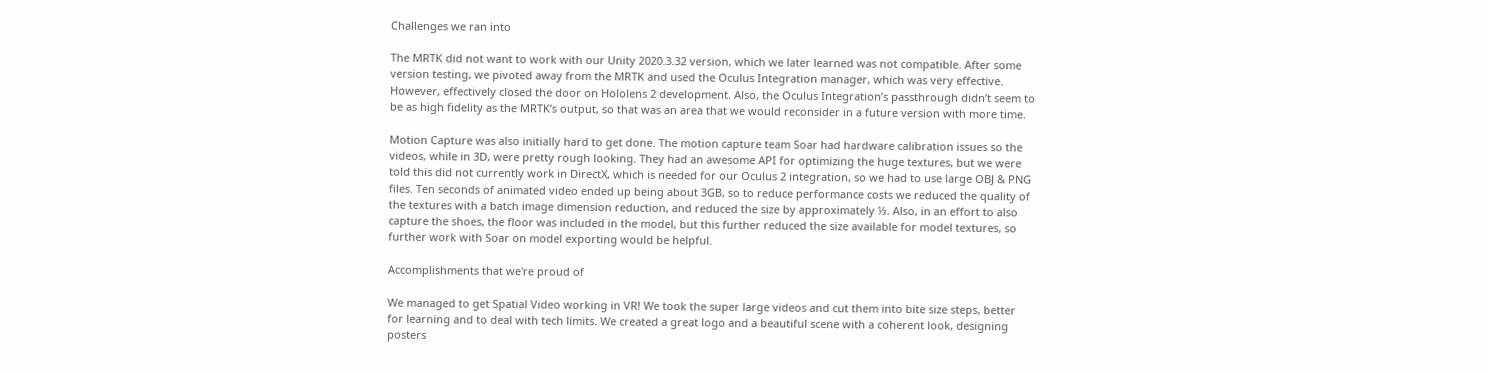Challenges we ran into

The MRTK did not want to work with our Unity 2020.3.32 version, which we later learned was not compatible. After some version testing, we pivoted away from the MRTK and used the Oculus Integration manager, which was very effective. However, effectively closed the door on Hololens 2 development. Also, the Oculus Integration’s passthrough didn’t seem to be as high fidelity as the MRTK’s output, so that was an area that we would reconsider in a future version with more time.

Motion Capture was also initially hard to get done. The motion capture team Soar had hardware calibration issues so the videos, while in 3D, were pretty rough looking. They had an awesome API for optimizing the huge textures, but we were told this did not currently work in DirectX, which is needed for our Oculus 2 integration, so we had to use large OBJ & PNG files. Ten seconds of animated video ended up being about 3GB, so to reduce performance costs we reduced the quality of the textures with a batch image dimension reduction, and reduced the size by approximately ⅓. Also, in an effort to also capture the shoes, the floor was included in the model, but this further reduced the size available for model textures, so further work with Soar on model exporting would be helpful.

Accomplishments that we're proud of

We managed to get Spatial Video working in VR! We took the super large videos and cut them into bite size steps, better for learning and to deal with tech limits. We created a great logo and a beautiful scene with a coherent look, designing posters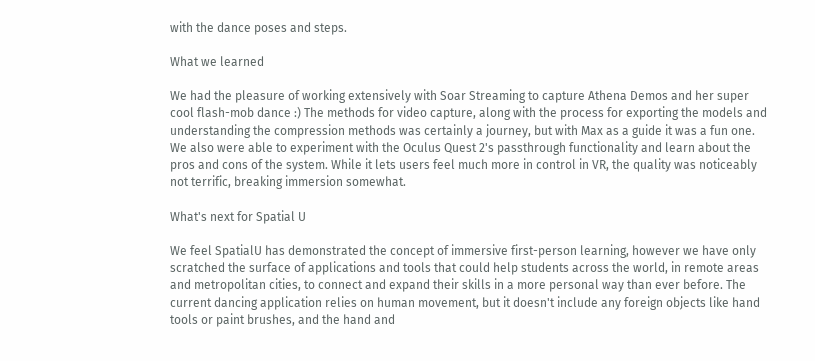with the dance poses and steps.

What we learned

We had the pleasure of working extensively with Soar Streaming to capture Athena Demos and her super cool flash-mob dance :) The methods for video capture, along with the process for exporting the models and understanding the compression methods was certainly a journey, but with Max as a guide it was a fun one. We also were able to experiment with the Oculus Quest 2's passthrough functionality and learn about the pros and cons of the system. While it lets users feel much more in control in VR, the quality was noticeably not terrific, breaking immersion somewhat.

What's next for Spatial U

We feel SpatialU has demonstrated the concept of immersive first-person learning, however we have only scratched the surface of applications and tools that could help students across the world, in remote areas and metropolitan cities, to connect and expand their skills in a more personal way than ever before. The current dancing application relies on human movement, but it doesn't include any foreign objects like hand tools or paint brushes, and the hand and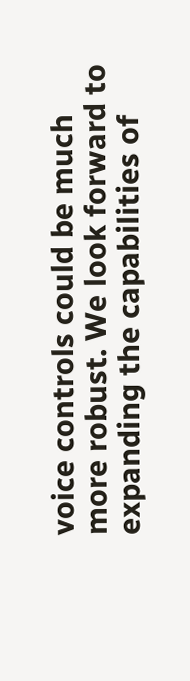voice controls could be much more robust. We look forward to expanding the capabilities of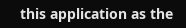this application as the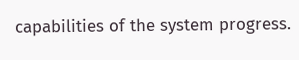capabilities of the system progress.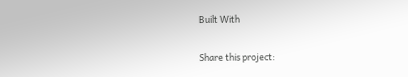Built With

Share this project: